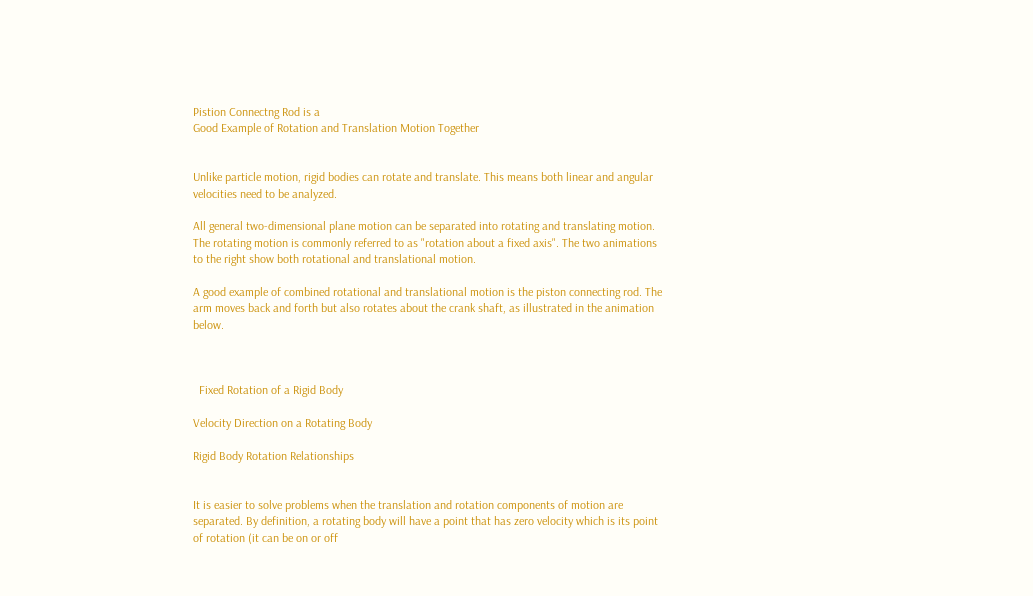Pistion Connectng Rod is a
Good Example of Rotation and Translation Motion Together


Unlike particle motion, rigid bodies can rotate and translate. This means both linear and angular velocities need to be analyzed.

All general two-dimensional plane motion can be separated into rotating and translating motion. The rotating motion is commonly referred to as "rotation about a fixed axis". The two animations to the right show both rotational and translational motion.

A good example of combined rotational and translational motion is the piston connecting rod. The arm moves back and forth but also rotates about the crank shaft, as illustrated in the animation below.



  Fixed Rotation of a Rigid Body

Velocity Direction on a Rotating Body

Rigid Body Rotation Relationships


It is easier to solve problems when the translation and rotation components of motion are separated. By definition, a rotating body will have a point that has zero velocity which is its point of rotation (it can be on or off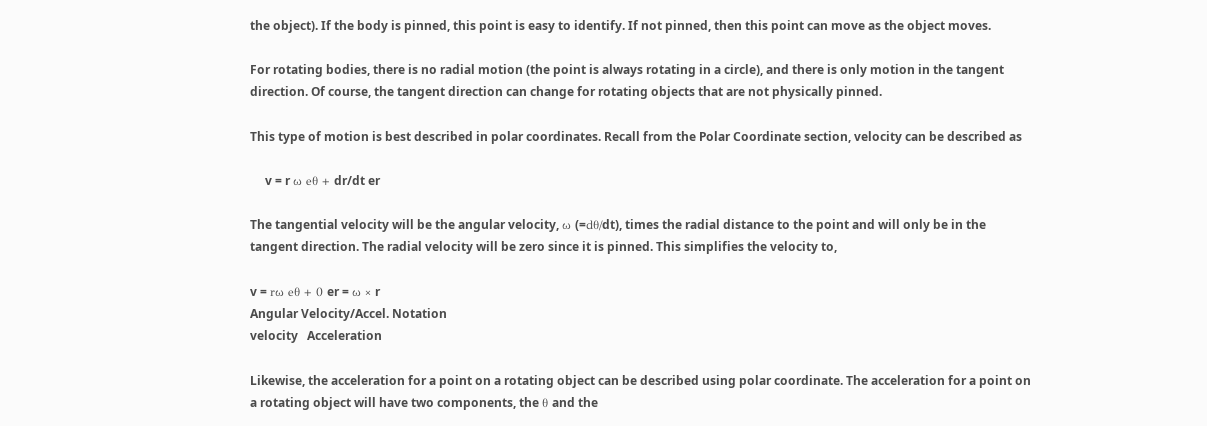the object). If the body is pinned, this point is easy to identify. If not pinned, then this point can move as the object moves.

For rotating bodies, there is no radial motion (the point is always rotating in a circle), and there is only motion in the tangent direction. Of course, the tangent direction can change for rotating objects that are not physically pinned.

This type of motion is best described in polar coordinates. Recall from the Polar Coordinate section, velocity can be described as

     v = r ω eθ + dr/dt er

The tangential velocity will be the angular velocity, ω (=dθ/dt), times the radial distance to the point and will only be in the tangent direction. The radial velocity will be zero since it is pinned. This simplifies the velocity to,

v = rω eθ + 0 er = ω × r
Angular Velocity/Accel. Notation
velocity   Acceleration

Likewise, the acceleration for a point on a rotating object can be described using polar coordinate. The acceleration for a point on a rotating object will have two components, the θ and the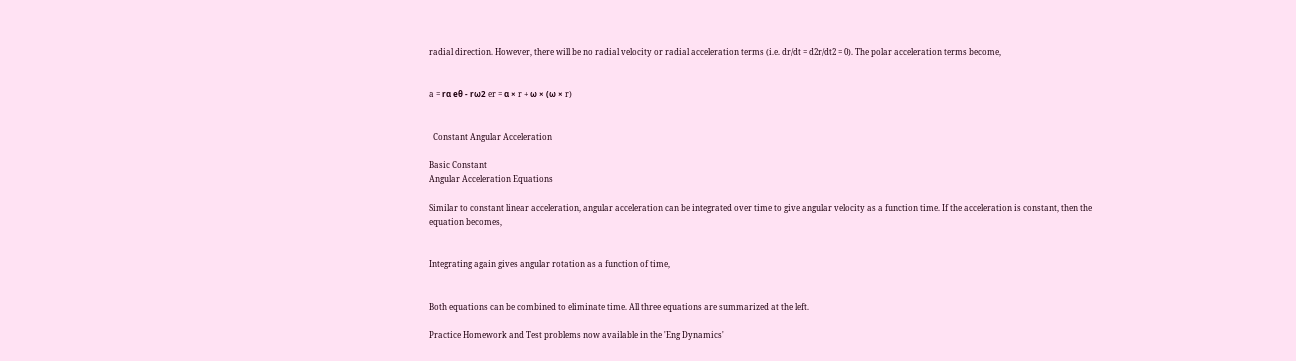radial direction. However, there will be no radial velocity or radial acceleration terms (i.e. dr/dt = d2r/dt2 = 0). The polar acceleration terms become,


a = rα eθ - rω2 er = α × r + ω × (ω × r)


  Constant Angular Acceleration

Basic Constant
Angular Acceleration Equations

Similar to constant linear acceleration, angular acceleration can be integrated over time to give angular velocity as a function time. If the acceleration is constant, then the equation becomes,


Integrating again gives angular rotation as a function of time,


Both equations can be combined to eliminate time. All three equations are summarized at the left.

Practice Homework and Test problems now available in the 'Eng Dynamics'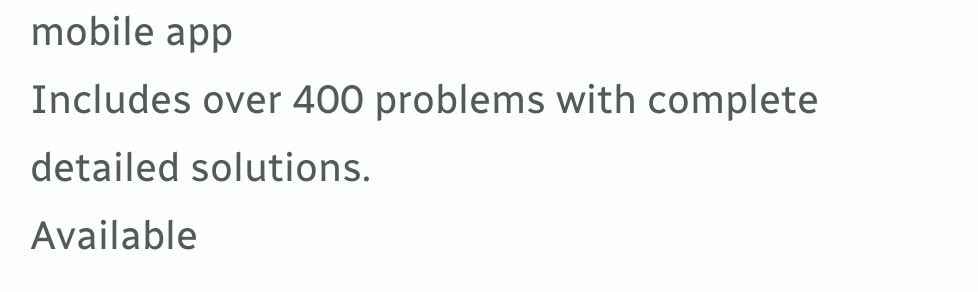mobile app
Includes over 400 problems with complete detailed solutions.
Available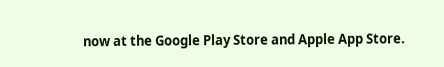now at the Google Play Store and Apple App Store.